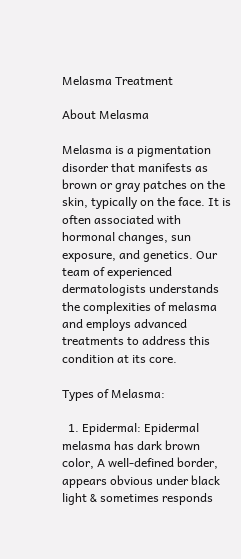Melasma Treatment

About Melasma

Melasma is a pigmentation disorder that manifests as brown or gray patches on the skin, typically on the face. It is often associated with hormonal changes, sun exposure, and genetics. Our team of experienced dermatologists understands the complexities of melasma and employs advanced treatments to address this condition at its core.

Types of Melasma:

  1. Epidermal: Epidermal melasma has dark brown color, A well-defined border, appears obvious under black light & sometimes responds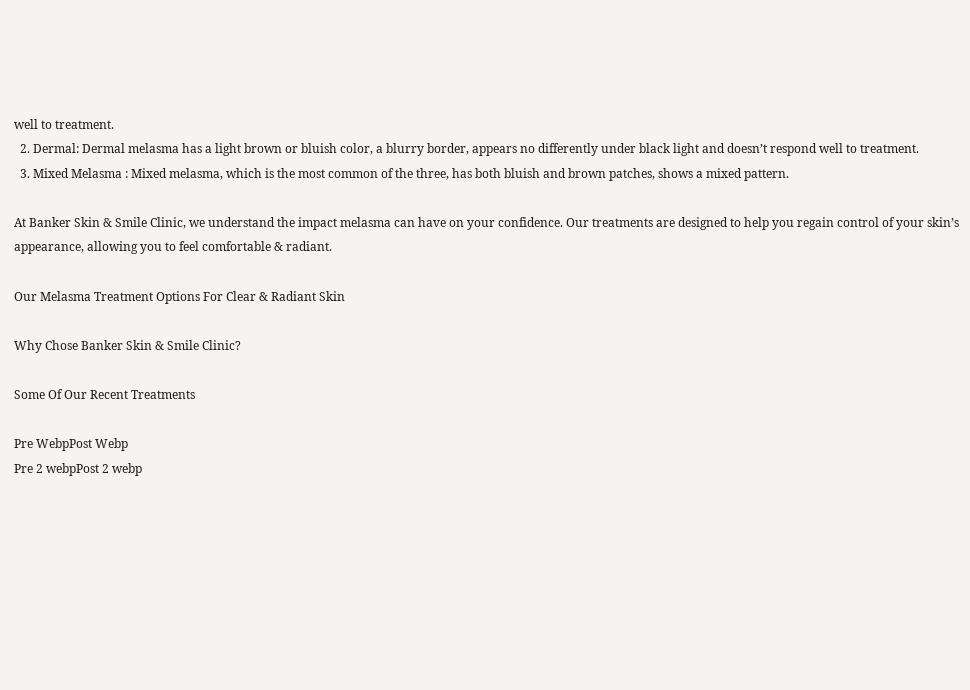well to treatment.
  2. Dermal: Dermal melasma has a light brown or bluish color, a blurry border, appears no differently under black light and doesn’t respond well to treatment.
  3. Mixed Melasma : Mixed melasma, which is the most common of the three, has both bluish and brown patches, shows a mixed pattern.

At Banker Skin & Smile Clinic, we understand the impact melasma can have on your confidence. Our treatments are designed to help you regain control of your skin’s appearance, allowing you to feel comfortable & radiant.

Our Melasma Treatment Options For Clear & Radiant Skin

Why Chose Banker Skin & Smile Clinic?

Some Of Our Recent Treatments

Pre WebpPost Webp
Pre 2 webpPost 2 webp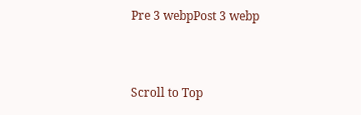Pre 3 webpPost 3 webp


Scroll to Top